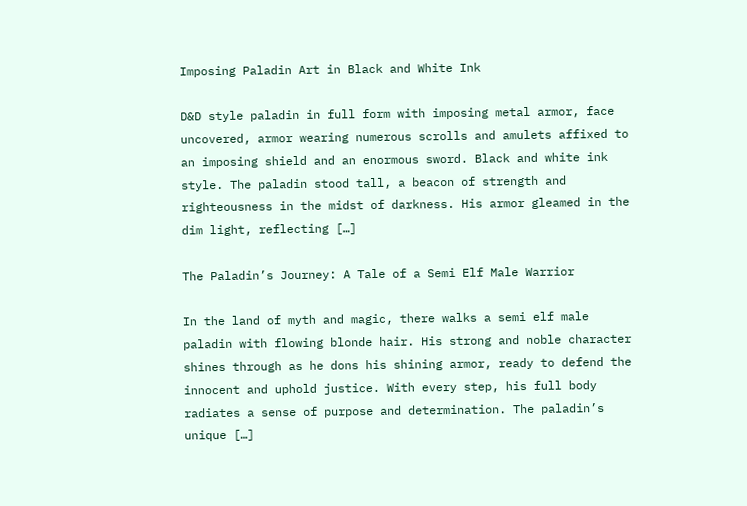Imposing Paladin Art in Black and White Ink

D&D style paladin in full form with imposing metal armor, face uncovered, armor wearing numerous scrolls and amulets affixed to an imposing shield and an enormous sword. Black and white ink style. The paladin stood tall, a beacon of strength and righteousness in the midst of darkness. His armor gleamed in the dim light, reflecting […]

The Paladin’s Journey: A Tale of a Semi Elf Male Warrior

In the land of myth and magic, there walks a semi elf male paladin with flowing blonde hair. His strong and noble character shines through as he dons his shining armor, ready to defend the innocent and uphold justice. With every step, his full body radiates a sense of purpose and determination. The paladin’s unique […]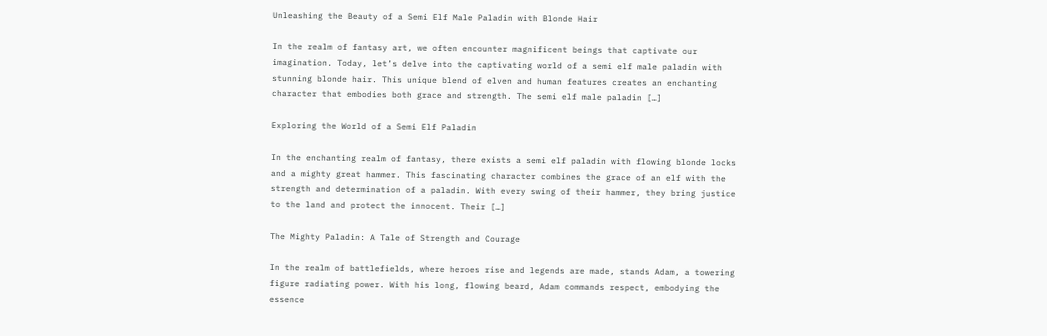Unleashing the Beauty of a Semi Elf Male Paladin with Blonde Hair

In the realm of fantasy art, we often encounter magnificent beings that captivate our imagination. Today, let’s delve into the captivating world of a semi elf male paladin with stunning blonde hair. This unique blend of elven and human features creates an enchanting character that embodies both grace and strength. The semi elf male paladin […]

Exploring the World of a Semi Elf Paladin

In the enchanting realm of fantasy, there exists a semi elf paladin with flowing blonde locks and a mighty great hammer. This fascinating character combines the grace of an elf with the strength and determination of a paladin. With every swing of their hammer, they bring justice to the land and protect the innocent. Their […]

The Mighty Paladin: A Tale of Strength and Courage

In the realm of battlefields, where heroes rise and legends are made, stands Adam, a towering figure radiating power. With his long, flowing beard, Adam commands respect, embodying the essence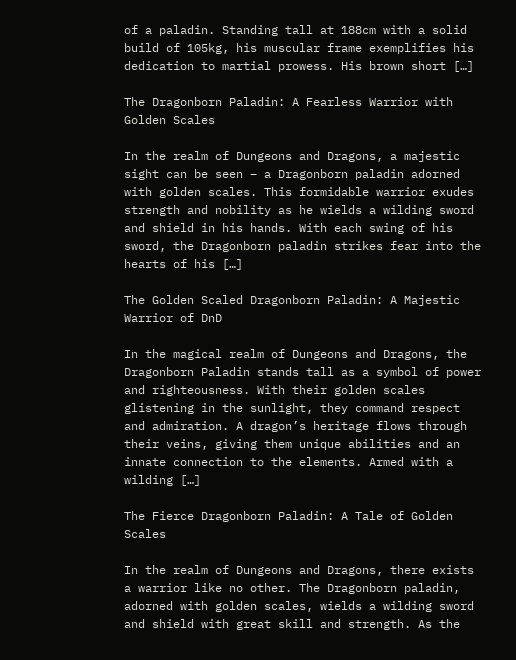of a paladin. Standing tall at 188cm with a solid build of 105kg, his muscular frame exemplifies his dedication to martial prowess. His brown short […]

The Dragonborn Paladin: A Fearless Warrior with Golden Scales

In the realm of Dungeons and Dragons, a majestic sight can be seen – a Dragonborn paladin adorned with golden scales. This formidable warrior exudes strength and nobility as he wields a wilding sword and shield in his hands. With each swing of his sword, the Dragonborn paladin strikes fear into the hearts of his […]

The Golden Scaled Dragonborn Paladin: A Majestic Warrior of DnD

In the magical realm of Dungeons and Dragons, the Dragonborn Paladin stands tall as a symbol of power and righteousness. With their golden scales glistening in the sunlight, they command respect and admiration. A dragon’s heritage flows through their veins, giving them unique abilities and an innate connection to the elements. Armed with a wilding […]

The Fierce Dragonborn Paladin: A Tale of Golden Scales

In the realm of Dungeons and Dragons, there exists a warrior like no other. The Dragonborn paladin, adorned with golden scales, wields a wilding sword and shield with great skill and strength. As the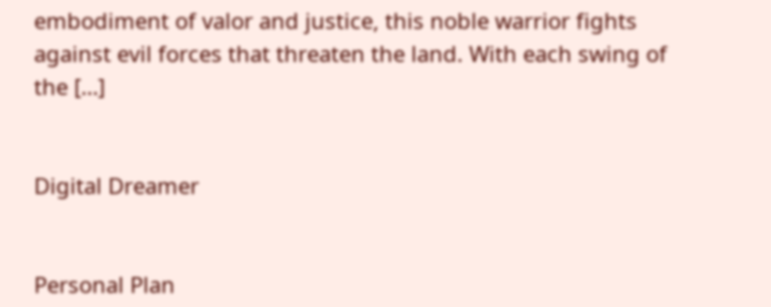embodiment of valor and justice, this noble warrior fights against evil forces that threaten the land. With each swing of the […]


Digital Dreamer


Personal Plan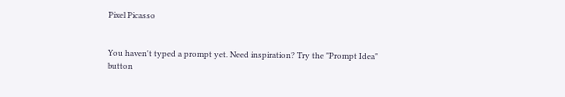Pixel Picasso


You haven't typed a prompt yet. Need inspiration? Try the "Prompt Idea" button